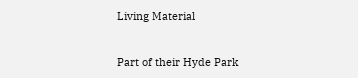Living Material


Part of their Hyde Park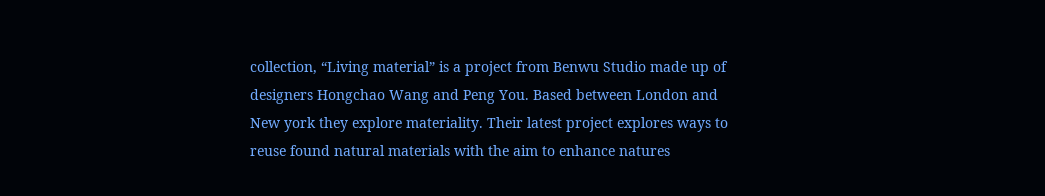collection, “Living material” is a project from Benwu Studio made up of designers Hongchao Wang and Peng You. Based between London and New york they explore materiality. Their latest project explores ways to reuse found natural materials with the aim to enhance natures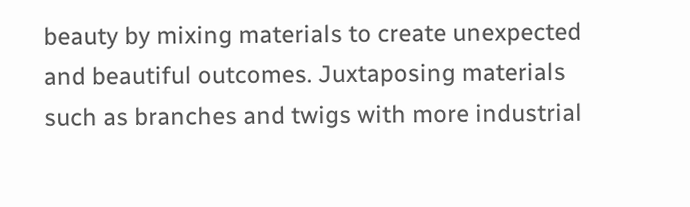beauty by mixing materials to create unexpected and beautiful outcomes. Juxtaposing materials such as branches and twigs with more industrial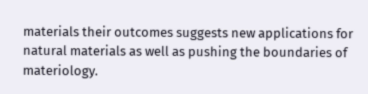materials their outcomes suggests new applications for natural materials as well as pushing the boundaries of materiology.